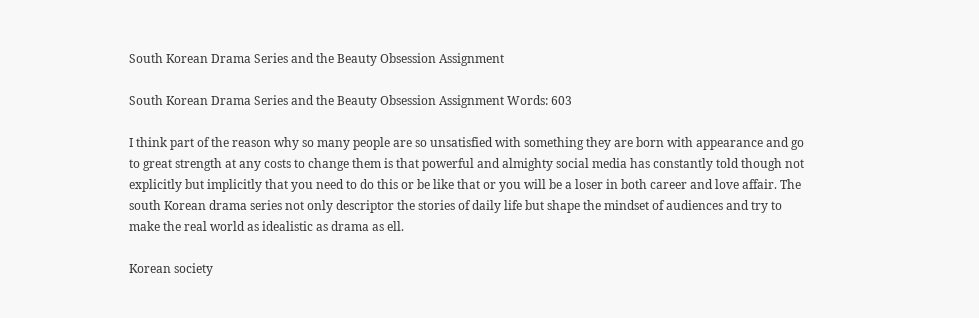South Korean Drama Series and the Beauty Obsession Assignment

South Korean Drama Series and the Beauty Obsession Assignment Words: 603

I think part of the reason why so many people are so unsatisfied with something they are born with appearance and go to great strength at any costs to change them is that powerful and almighty social media has constantly told though not explicitly but implicitly that you need to do this or be like that or you will be a loser in both career and love affair. The south Korean drama series not only descriptor the stories of daily life but shape the mindset of audiences and try to make the real world as idealistic as drama as ell.

Korean society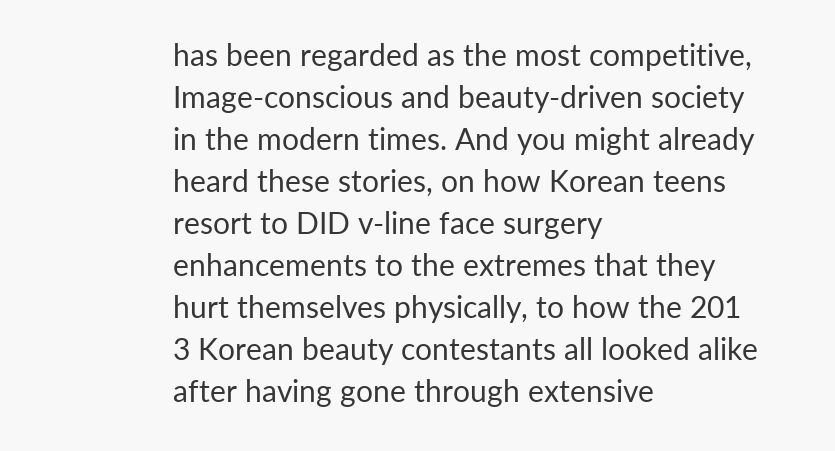has been regarded as the most competitive, Image-conscious and beauty-driven society in the modern times. And you might already heard these stories, on how Korean teens resort to DID v-line face surgery enhancements to the extremes that they hurt themselves physically, to how the 201 3 Korean beauty contestants all looked alike after having gone through extensive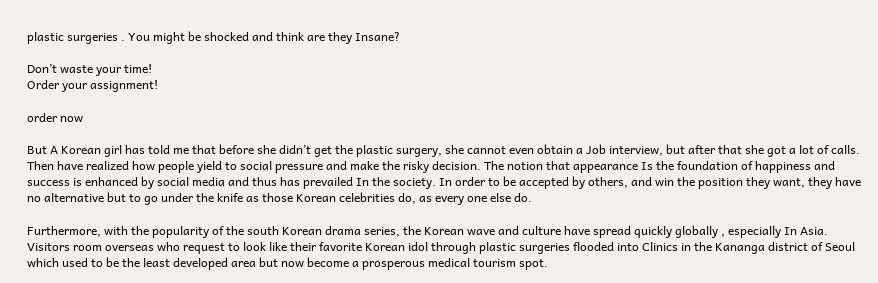plastic surgeries . You might be shocked and think are they Insane?

Don’t waste your time!
Order your assignment!

order now

But A Korean girl has told me that before she didn’t get the plastic surgery, she cannot even obtain a Job interview, but after that she got a lot of calls. Then have realized how people yield to social pressure and make the risky decision. The notion that appearance Is the foundation of happiness and success is enhanced by social media and thus has prevailed In the society. In order to be accepted by others, and win the position they want, they have no alternative but to go under the knife as those Korean celebrities do, as every one else do.

Furthermore, with the popularity of the south Korean drama series, the Korean wave and culture have spread quickly globally , especially In Asia. Visitors room overseas who request to look like their favorite Korean idol through plastic surgeries flooded into Clinics in the Kananga district of Seoul which used to be the least developed area but now become a prosperous medical tourism spot.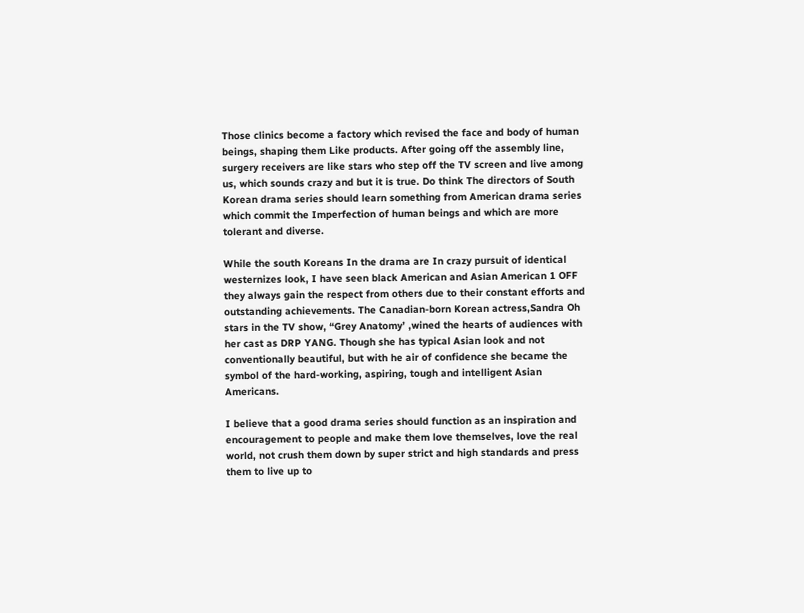Those clinics become a factory which revised the face and body of human beings, shaping them Like products. After going off the assembly line, surgery receivers are like stars who step off the TV screen and live among us, which sounds crazy and but it is true. Do think The directors of South Korean drama series should learn something from American drama series which commit the Imperfection of human beings and which are more tolerant and diverse.

While the south Koreans In the drama are In crazy pursuit of identical westernizes look, I have seen black American and Asian American 1 OFF they always gain the respect from others due to their constant efforts and outstanding achievements. The Canadian-born Korean actress,Sandra Oh stars in the TV show, “Grey Anatomy’ ,wined the hearts of audiences with her cast as DRP YANG. Though she has typical Asian look and not conventionally beautiful, but with he air of confidence she became the symbol of the hard-working, aspiring, tough and intelligent Asian Americans.

I believe that a good drama series should function as an inspiration and encouragement to people and make them love themselves, love the real world, not crush them down by super strict and high standards and press them to live up to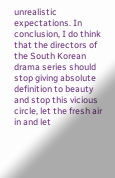unrealistic expectations. In conclusion, I do think that the directors of the South Korean drama series should stop giving absolute definition to beauty and stop this vicious circle, let the fresh air in and let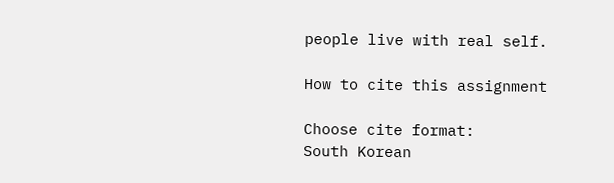people live with real self.

How to cite this assignment

Choose cite format:
South Korean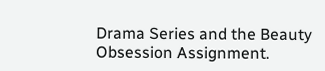Drama Series and the Beauty Obsession Assignment.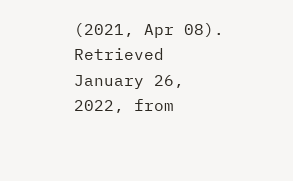(2021, Apr 08). Retrieved January 26, 2022, from